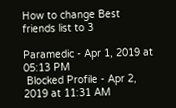How to change Best friends list to 3

Paramedic - Apr 1, 2019 at 05:13 PM
 Blocked Profile - Apr 2, 2019 at 11:31 AM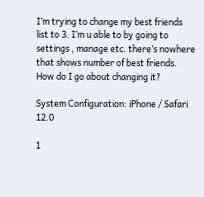I’m trying to change my best friends list to 3. I’m u able to by going to settings , manage etc. there’s nowhere that shows number of best friends. How do I go about changing it?

System Configuration: iPhone / Safari 12.0

1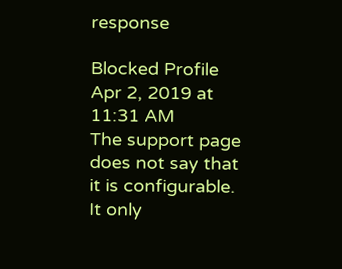response

Blocked Profile
Apr 2, 2019 at 11:31 AM
The support page does not say that it is configurable. It only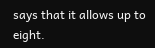says that it allows up to eight.